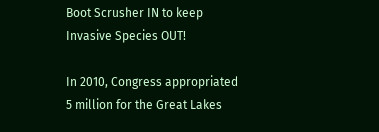Boot Scrusher IN to keep Invasive Species OUT!

In 2010, Congress appropriated 5 million for the Great Lakes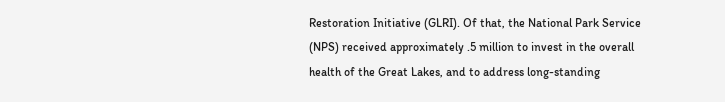Restoration Initiative (GLRI). Of that, the National Park Service (NPS) received approximately .5 million to invest in the overall health of the Great Lakes, and to address long-standing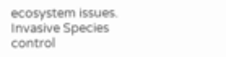ecosystem issues. Invasive Species control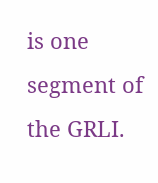is one segment of the GRLI.